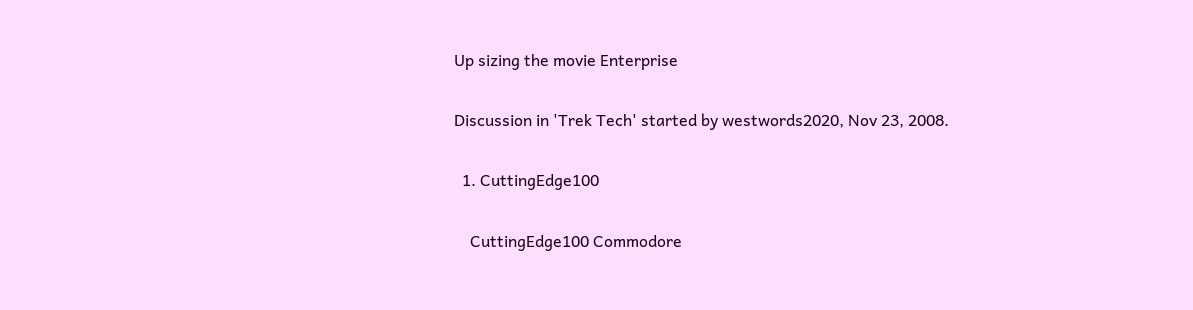Up sizing the movie Enterprise

Discussion in 'Trek Tech' started by westwords2020, Nov 23, 2008.

  1. CuttingEdge100

    CuttingEdge100 Commodore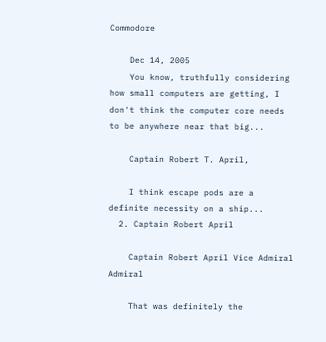Commodore

    Dec 14, 2005
    You know, truthfully considering how small computers are getting, I don't think the computer core needs to be anywhere near that big...

    Captain Robert T. April,

    I think escape pods are a definite necessity on a ship...
  2. Captain Robert April

    Captain Robert April Vice Admiral Admiral

    That was definitely the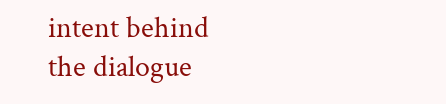intent behind the dialogue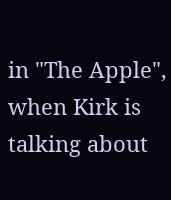in "The Apple", when Kirk is talking about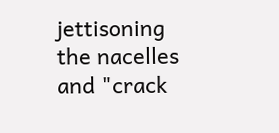jettisoning the nacelles and "crack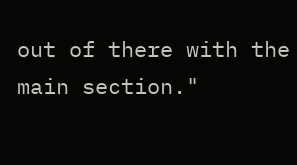out of there with the main section."